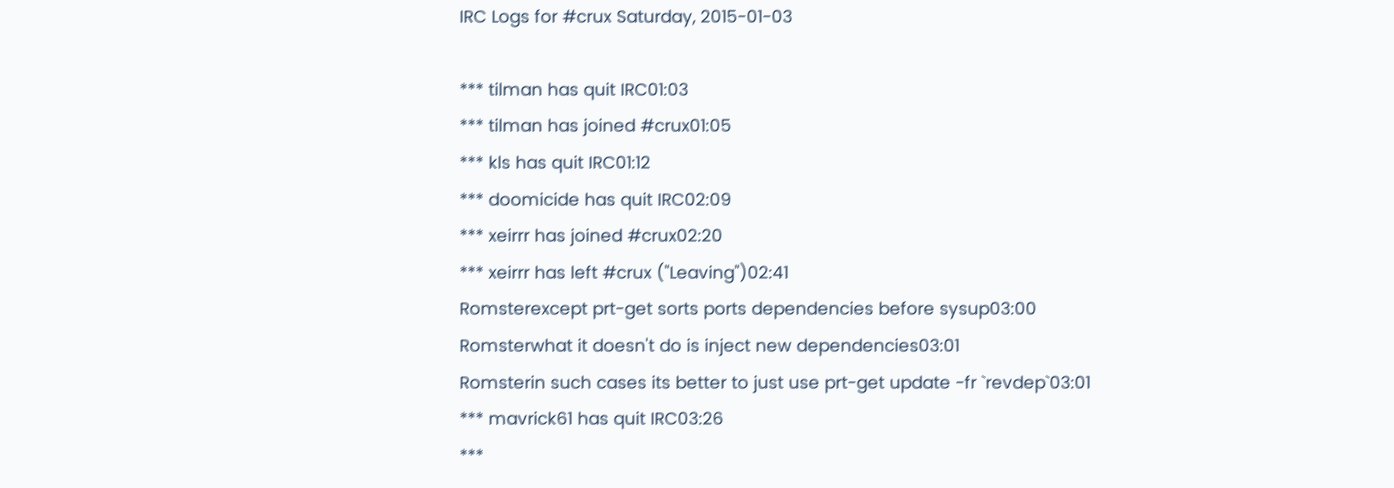IRC Logs for #crux Saturday, 2015-01-03

*** tilman has quit IRC01:03
*** tilman has joined #crux01:05
*** kls has quit IRC01:12
*** doomicide has quit IRC02:09
*** xeirrr has joined #crux02:20
*** xeirrr has left #crux ("Leaving")02:41
Romsterexcept prt-get sorts ports dependencies before sysup03:00
Romsterwhat it doesn't do is inject new dependencies03:01
Romsterin such cases its better to just use prt-get update -fr `revdep`03:01
*** mavrick61 has quit IRC03:26
***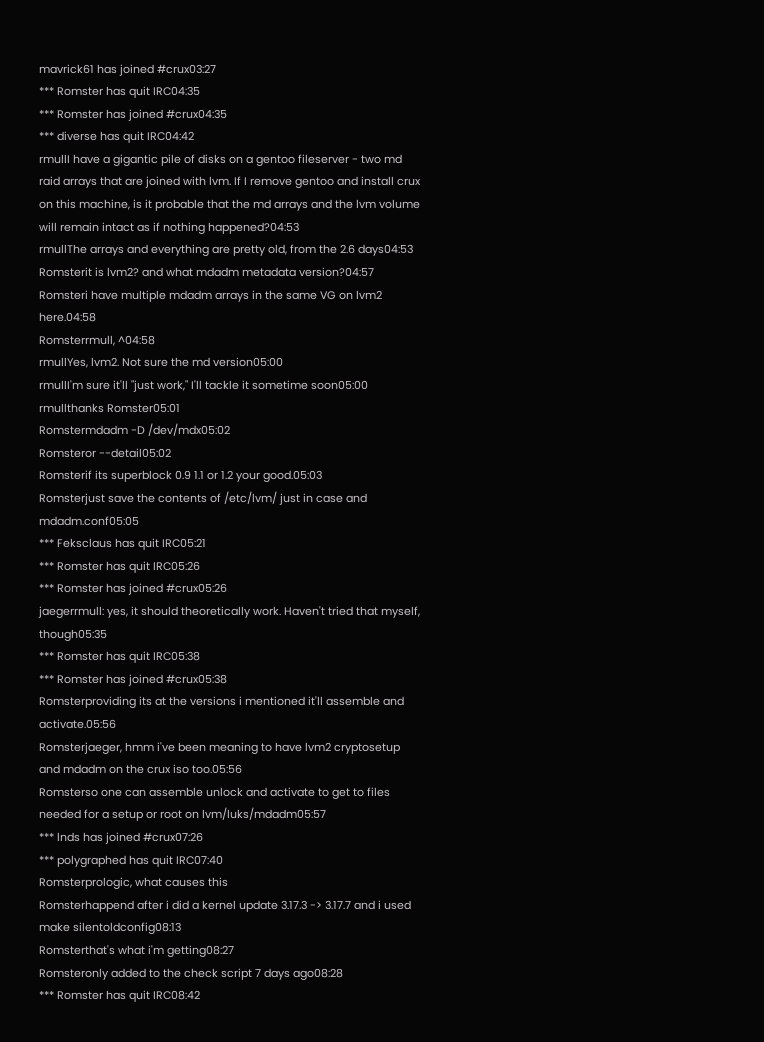mavrick61 has joined #crux03:27
*** Romster has quit IRC04:35
*** Romster has joined #crux04:35
*** diverse has quit IRC04:42
rmullI have a gigantic pile of disks on a gentoo fileserver - two md raid arrays that are joined with lvm. If I remove gentoo and install crux on this machine, is it probable that the md arrays and the lvm volume will remain intact as if nothing happened?04:53
rmullThe arrays and everything are pretty old, from the 2.6 days04:53
Romsterit is lvm2? and what mdadm metadata version?04:57
Romsteri have multiple mdadm arrays in the same VG on lvm2 here.04:58
Romsterrmull, ^04:58
rmullYes, lvm2. Not sure the md version05:00
rmullI'm sure it'll "just work," I'll tackle it sometime soon05:00
rmullthanks Romster05:01
Romstermdadm -D /dev/mdx05:02
Romsteror --detail05:02
Romsterif its superblock 0.9 1.1 or 1.2 your good.05:03
Romsterjust save the contents of /etc/lvm/ just in case and mdadm.conf05:05
*** Feksclaus has quit IRC05:21
*** Romster has quit IRC05:26
*** Romster has joined #crux05:26
jaegerrmull: yes, it should theoretically work. Haven't tried that myself, though05:35
*** Romster has quit IRC05:38
*** Romster has joined #crux05:38
Romsterproviding its at the versions i mentioned it'll assemble and activate.05:56
Romsterjaeger, hmm i've been meaning to have lvm2 cryptosetup and mdadm on the crux iso too.05:56
Romsterso one can assemble unlock and activate to get to files needed for a setup or root on lvm/luks/mdadm05:57
*** lnds has joined #crux07:26
*** polygraphed has quit IRC07:40
Romsterprologic, what causes this
Romsterhappend after i did a kernel update 3.17.3 -> 3.17.7 and i used make silentoldconfig08:13
Romsterthat's what i'm getting08:27
Romsteronly added to the check script 7 days ago08:28
*** Romster has quit IRC08:42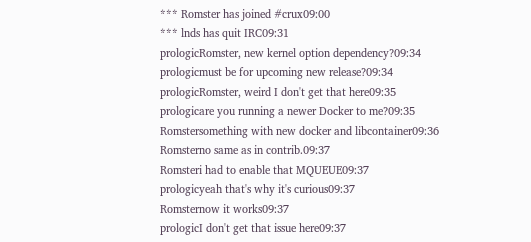*** Romster has joined #crux09:00
*** lnds has quit IRC09:31
prologicRomster, new kernel option dependency?09:34
prologicmust be for upcoming new release?09:34
prologicRomster, weird I don't get that here09:35
prologicare you running a newer Docker to me?09:35
Romstersomething with new docker and libcontainer09:36
Romsterno same as in contrib.09:37
Romsteri had to enable that MQUEUE09:37
prologicyeah that's why it's curious09:37
Romsternow it works09:37
prologicI don't get that issue here09:37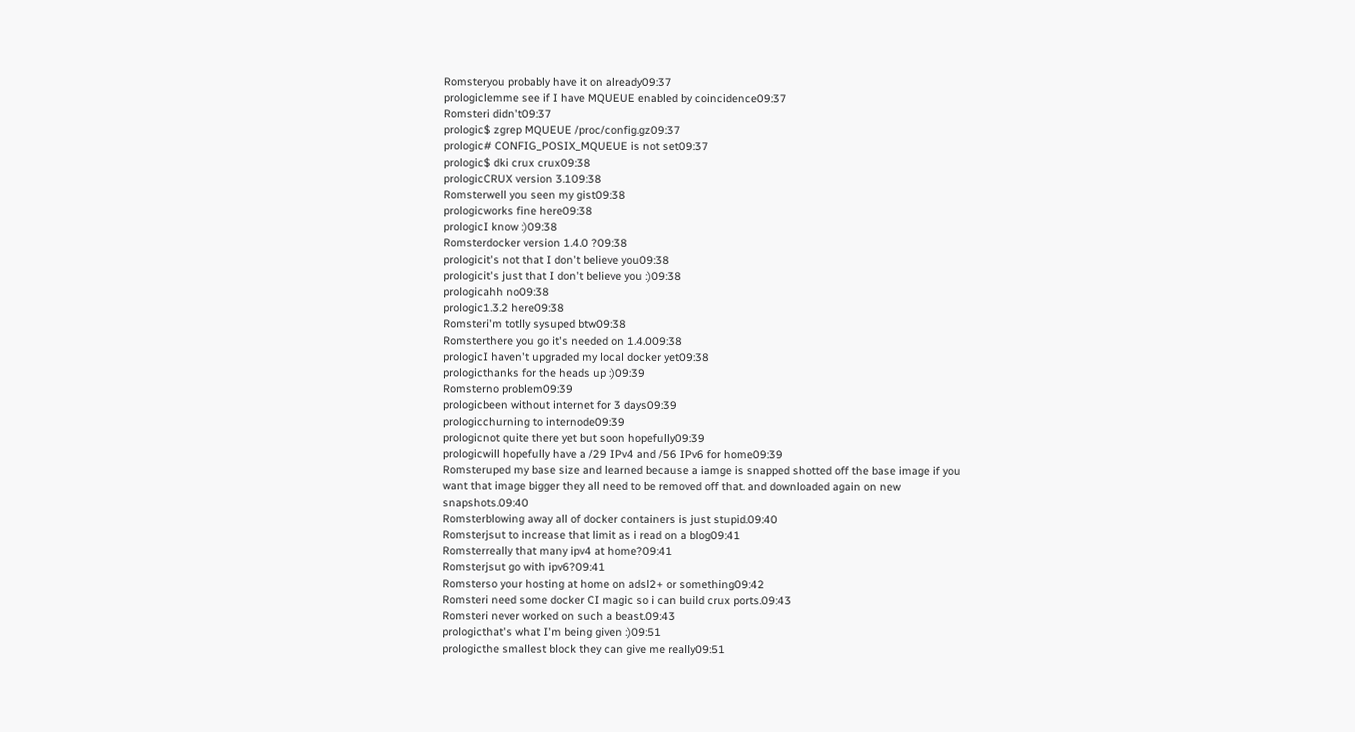Romsteryou probably have it on already09:37
prologiclemme see if I have MQUEUE enabled by coincidence09:37
Romsteri didn't09:37
prologic$ zgrep MQUEUE /proc/config.gz09:37
prologic# CONFIG_POSIX_MQUEUE is not set09:37
prologic$ dki crux crux09:38
prologicCRUX version 3.109:38
Romsterwell you seen my gist09:38
prologicworks fine here09:38
prologicI know :)09:38
Romsterdocker version 1.4.0 ?09:38
prologicit's not that I don't believe you09:38
prologicit's just that I don't believe you :)09:38
prologicahh no09:38
prologic1.3.2 here09:38
Romsteri'm totlly sysuped btw09:38
Romsterthere you go it's needed on 1.4.009:38
prologicI haven't upgraded my local docker yet09:38
prologicthanks for the heads up :)09:39
Romsterno problem09:39
prologicbeen without internet for 3 days09:39
prologicchurning to internode09:39
prologicnot quite there yet but soon hopefully09:39
prologicwill hopefully have a /29 IPv4 and /56 IPv6 for home09:39
Romsteruped my base size and learned because a iamge is snapped shotted off the base image if you want that image bigger they all need to be removed off that. and downloaded again on new snapshots.09:40
Romsterblowing away all of docker containers is just stupid.09:40
Romsterjsut to increase that limit as i read on a blog09:41
Romsterreally that many ipv4 at home?09:41
Romsterjsut go with ipv6?09:41
Romsterso your hosting at home on adsl2+ or something09:42
Romsteri need some docker CI magic so i can build crux ports.09:43
Romsteri never worked on such a beast.09:43
prologicthat's what I'm being given :)09:51
prologicthe smallest block they can give me really09:51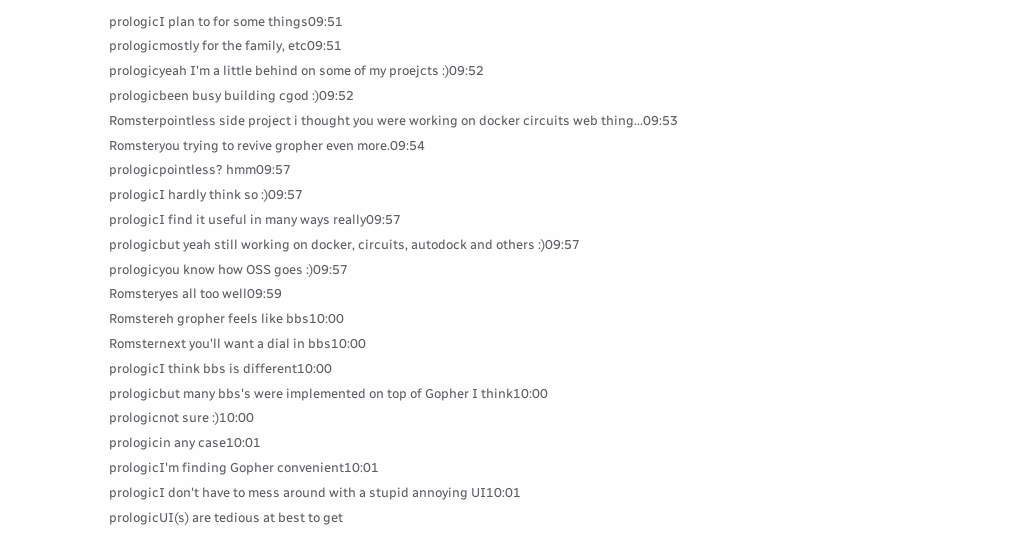prologicI plan to for some things09:51
prologicmostly for the family, etc09:51
prologicyeah I'm a little behind on some of my proejcts :)09:52
prologicbeen busy building cgod :)09:52
Romsterpointless side project i thought you were working on docker circuits web thing...09:53
Romsteryou trying to revive gropher even more.09:54
prologicpointless? hmm09:57
prologicI hardly think so :)09:57
prologicI find it useful in many ways really09:57
prologicbut yeah still working on docker, circuits, autodock and others :)09:57
prologicyou know how OSS goes :)09:57
Romsteryes all too well09:59
Romstereh gropher feels like bbs10:00
Romsternext you'll want a dial in bbs10:00
prologicI think bbs is different10:00
prologicbut many bbs's were implemented on top of Gopher I think10:00
prologicnot sure :)10:00
prologicin any case10:01
prologicI'm finding Gopher convenient10:01
prologicI don't have to mess around with a stupid annoying UI10:01
prologicUI(s) are tedious at best to get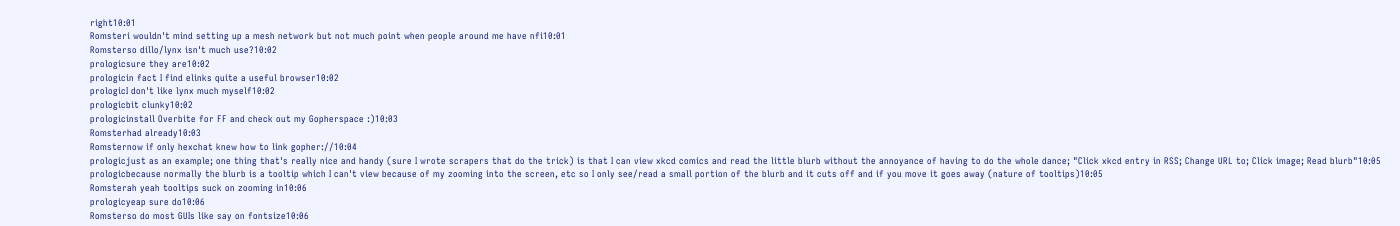right10:01
Romsteri wouldn't mind setting up a mesh network but not much point when people around me have nfi10:01
Romsterso dillo/lynx isn't much use?10:02
prologicsure they are10:02
prologicin fact I find elinks quite a useful browser10:02
prologicI don't like lynx much myself10:02
prologicbit clunky10:02
prologicinstall Overbite for FF and check out my Gopherspace :)10:03
Romsterhad already10:03
Romsternow if only hexchat knew how to link gopher://10:04
prologicjust as an example; one thing that's really nice and handy (sure I wrote scrapers that do the trick) is that I can view xkcd comics and read the little blurb without the annoyance of having to do the whole dance; "Click xkcd entry in RSS; Change URL to; Click image; Read blurb"10:05
prologicbecause normally the blurb is a tooltip which I can't view because of my zooming into the screen, etc so I only see/read a small portion of the blurb and it cuts off and if you move it goes away (nature of tooltips)10:05
Romsterah yeah tooltips suck on zooming in10:06
prologicyeap sure do10:06
Romsterso do most GUIs like say on fontsize10:06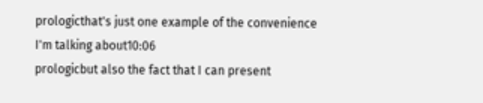prologicthat's just one example of the convenience I'm talking about10:06
prologicbut also the fact that I can present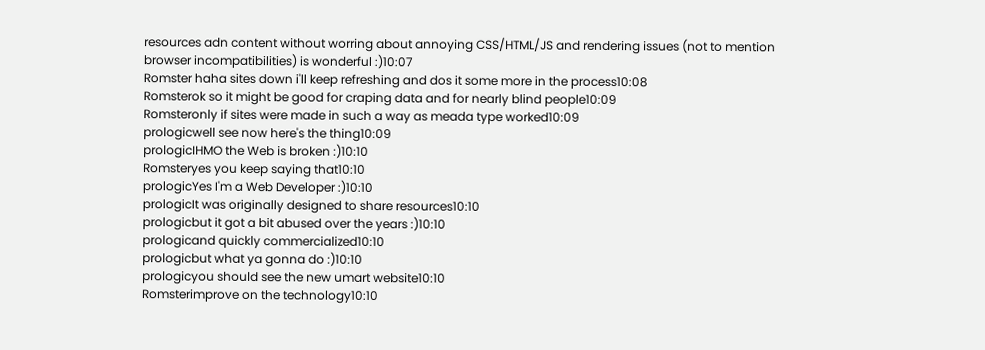resources adn content without worring about annoying CSS/HTML/JS and rendering issues (not to mention browser incompatibilities) is wonderful :)10:07
Romster haha sites down i'll keep refreshing and dos it some more in the process10:08
Romsterok so it might be good for craping data and for nearly blind people10:09
Romsteronly if sites were made in such a way as meada type worked10:09
prologicwell see now here's the thing10:09
prologicIHMO the Web is broken :)10:10
Romsteryes you keep saying that10:10
prologicYes I'm a Web Developer :)10:10
prologicIt was originally designed to share resources10:10
prologicbut it got a bit abused over the years :)10:10
prologicand quickly commercialized10:10
prologicbut what ya gonna do :)10:10
prologicyou should see the new umart website10:10
Romsterimprove on the technology10:10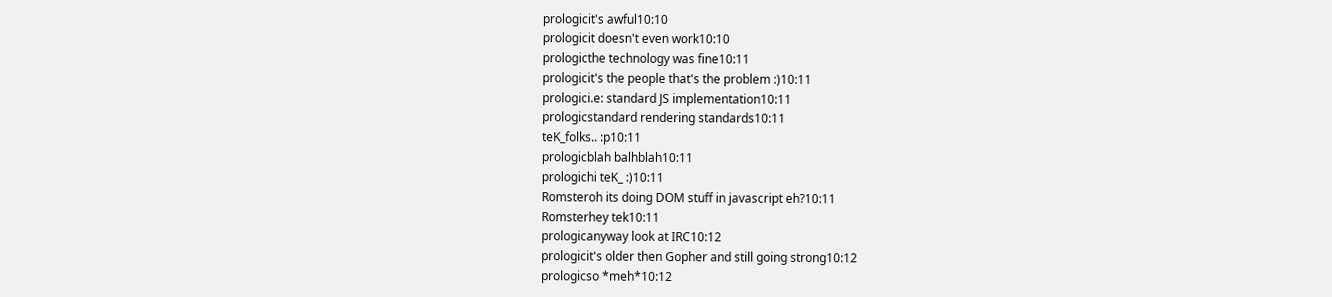prologicit's awful10:10
prologicit doesn't even work10:10
prologicthe technology was fine10:11
prologicit's the people that's the problem :)10:11
prologici.e: standard JS implementation10:11
prologicstandard rendering standards10:11
teK_folks.. :p10:11
prologicblah balhblah10:11
prologichi teK_ :)10:11
Romsteroh its doing DOM stuff in javascript eh?10:11
Romsterhey tek10:11
prologicanyway look at IRC10:12
prologicit's older then Gopher and still going strong10:12
prologicso *meh*10:12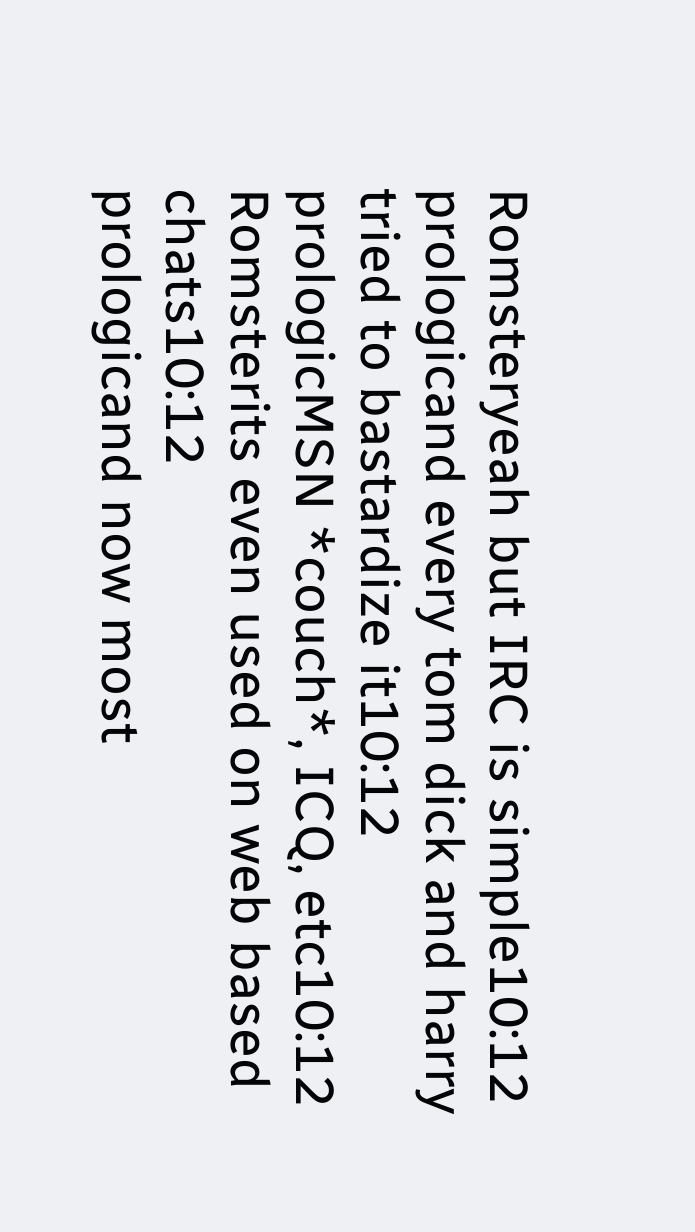Romsteryeah but IRC is simple10:12
prologicand every tom dick and harry tried to bastardize it10:12
prologicMSN *couch*, ICQ, etc10:12
Romsterits even used on web based chats10:12
prologicand now most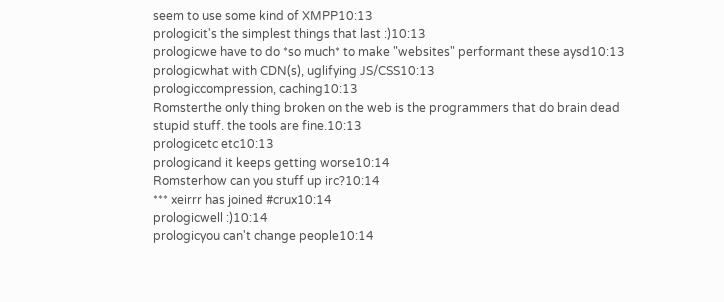seem to use some kind of XMPP10:13
prologicit's the simplest things that last :)10:13
prologicwe have to do *so much* to make "websites" performant these aysd10:13
prologicwhat with CDN(s), uglifying JS/CSS10:13
prologiccompression, caching10:13
Romsterthe only thing broken on the web is the programmers that do brain dead stupid stuff. the tools are fine.10:13
prologicetc etc10:13
prologicand it keeps getting worse10:14
Romsterhow can you stuff up irc?10:14
*** xeirrr has joined #crux10:14
prologicwell :)10:14
prologicyou can't change people10:14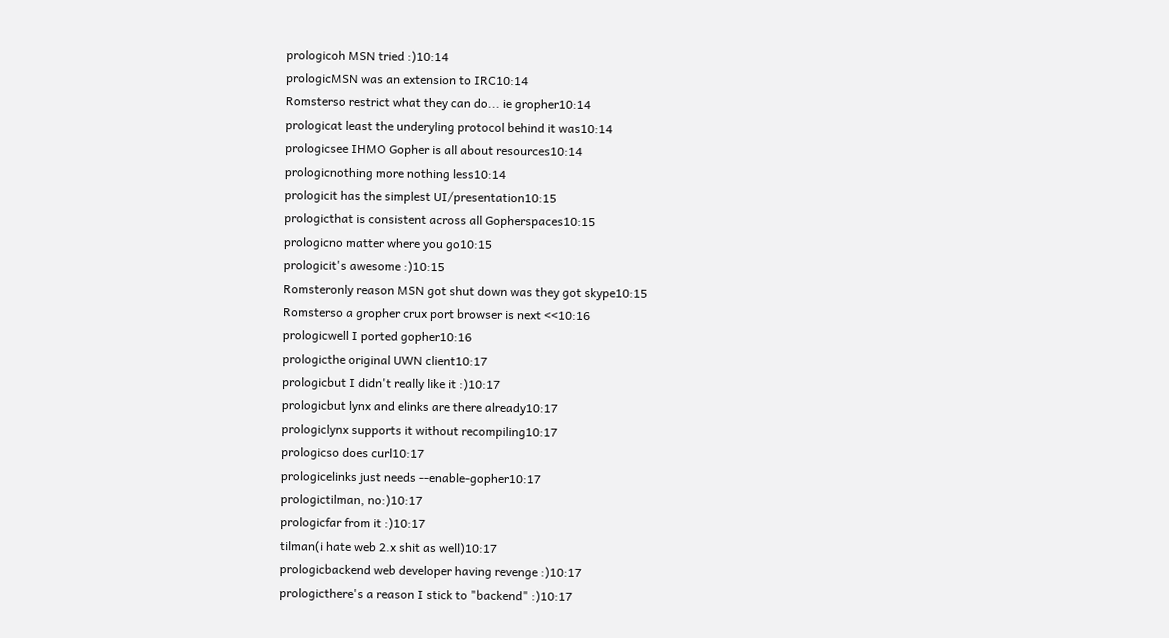prologicoh MSN tried :)10:14
prologicMSN was an extension to IRC10:14
Romsterso restrict what they can do... ie gropher10:14
prologicat least the underyling protocol behind it was10:14
prologicsee IHMO Gopher is all about resources10:14
prologicnothing more nothing less10:14
prologicit has the simplest UI/presentation10:15
prologicthat is consistent across all Gopherspaces10:15
prologicno matter where you go10:15
prologicit's awesome :)10:15
Romsteronly reason MSN got shut down was they got skype10:15
Romsterso a gropher crux port browser is next <<10:16
prologicwell I ported gopher10:16
prologicthe original UWN client10:17
prologicbut I didn't really like it :)10:17
prologicbut lynx and elinks are there already10:17
prologiclynx supports it without recompiling10:17
prologicso does curl10:17
prologicelinks just needs --enable-gopher10:17
prologictilman, no:)10:17
prologicfar from it :)10:17
tilman(i hate web 2.x shit as well)10:17
prologicbackend web developer having revenge :)10:17
prologicthere's a reason I stick to "backend" :)10:17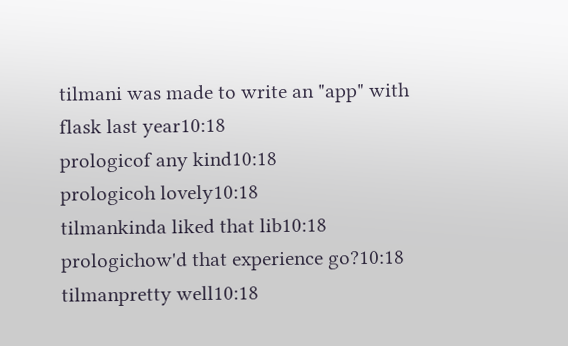tilmani was made to write an "app" with flask last year10:18
prologicof any kind10:18
prologicoh lovely10:18
tilmankinda liked that lib10:18
prologichow'd that experience go?10:18
tilmanpretty well10:18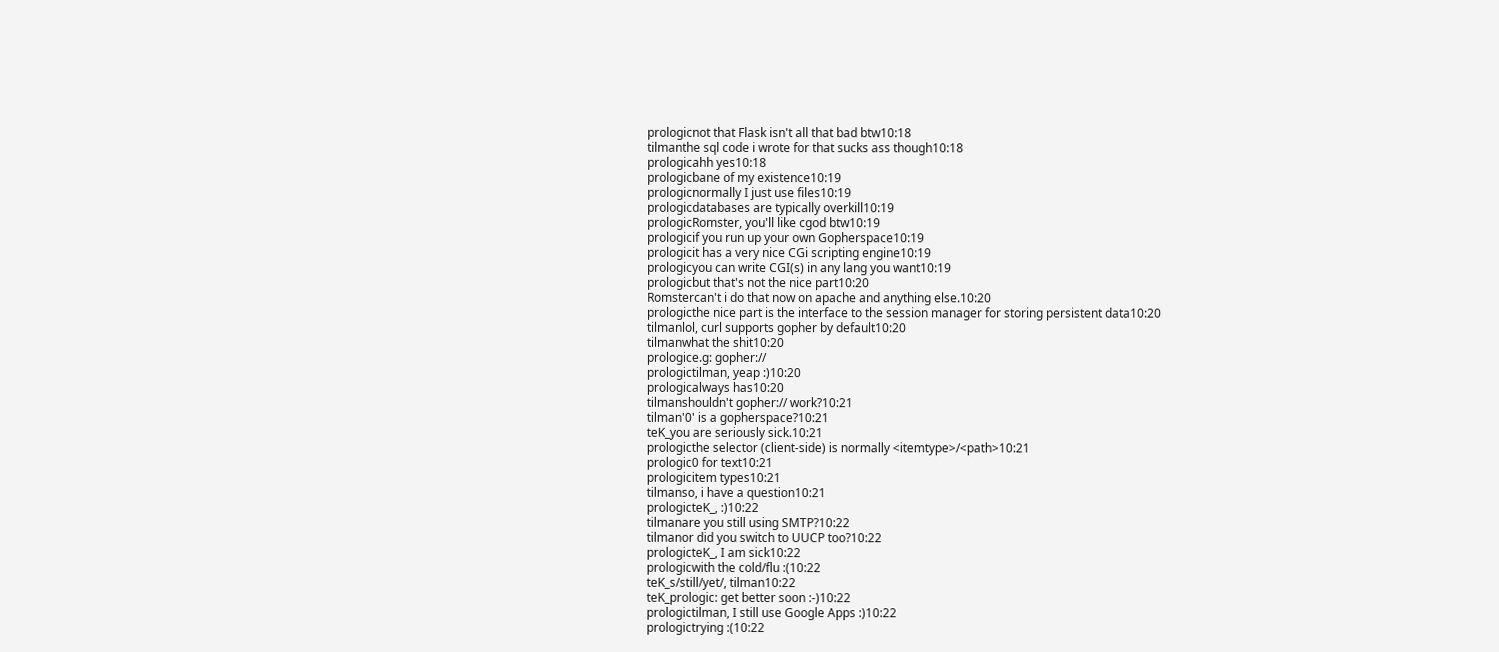prologicnot that Flask isn't all that bad btw10:18
tilmanthe sql code i wrote for that sucks ass though10:18
prologicahh yes10:18
prologicbane of my existence10:19
prologicnormally I just use files10:19
prologicdatabases are typically overkill10:19
prologicRomster, you'll like cgod btw10:19
prologicif you run up your own Gopherspace10:19
prologicit has a very nice CGi scripting engine10:19
prologicyou can write CGI(s) in any lang you want10:19
prologicbut that's not the nice part10:20
Romstercan't i do that now on apache and anything else.10:20
prologicthe nice part is the interface to the session manager for storing persistent data10:20
tilmanlol, curl supports gopher by default10:20
tilmanwhat the shit10:20
prologice.g: gopher://
prologictilman, yeap :)10:20
prologicalways has10:20
tilmanshouldn't gopher:// work?10:21
tilman'0' is a gopherspace?10:21
teK_you are seriously sick.10:21
prologicthe selector (client-side) is normally <itemtype>/<path>10:21
prologic0 for text10:21
prologicitem types10:21
tilmanso, i have a question10:21
prologicteK_, :)10:22
tilmanare you still using SMTP?10:22
tilmanor did you switch to UUCP too?10:22
prologicteK_, I am sick10:22
prologicwith the cold/flu :(10:22
teK_s/still/yet/, tilman10:22
teK_prologic: get better soon :-)10:22
prologictilman, I still use Google Apps :)10:22
prologictrying :(10:22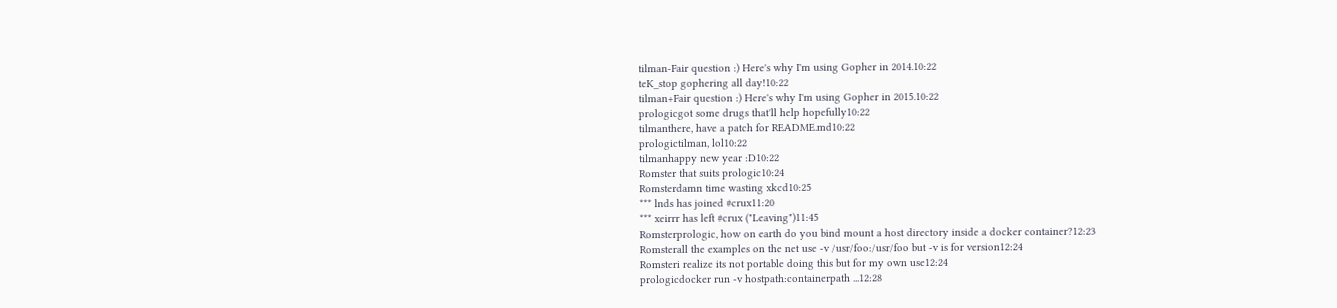tilman-Fair question :) Here's why I'm using Gopher in 2014.10:22
teK_stop gophering all day!10:22
tilman+Fair question :) Here's why I'm using Gopher in 2015.10:22
prologicgot some drugs that'll help hopefully10:22
tilmanthere, have a patch for README.md10:22
prologictilman, lol10:22
tilmanhappy new year :D10:22
Romster that suits prologic10:24
Romsterdamn time wasting xkcd10:25
*** lnds has joined #crux11:20
*** xeirrr has left #crux ("Leaving")11:45
Romsterprologic, how on earth do you bind mount a host directory inside a docker container?12:23
Romsterall the examples on the net use -v /usr/foo:/usr/foo but -v is for version12:24
Romsteri realize its not portable doing this but for my own use12:24
prologicdocker run -v hostpath:containerpath ...12:28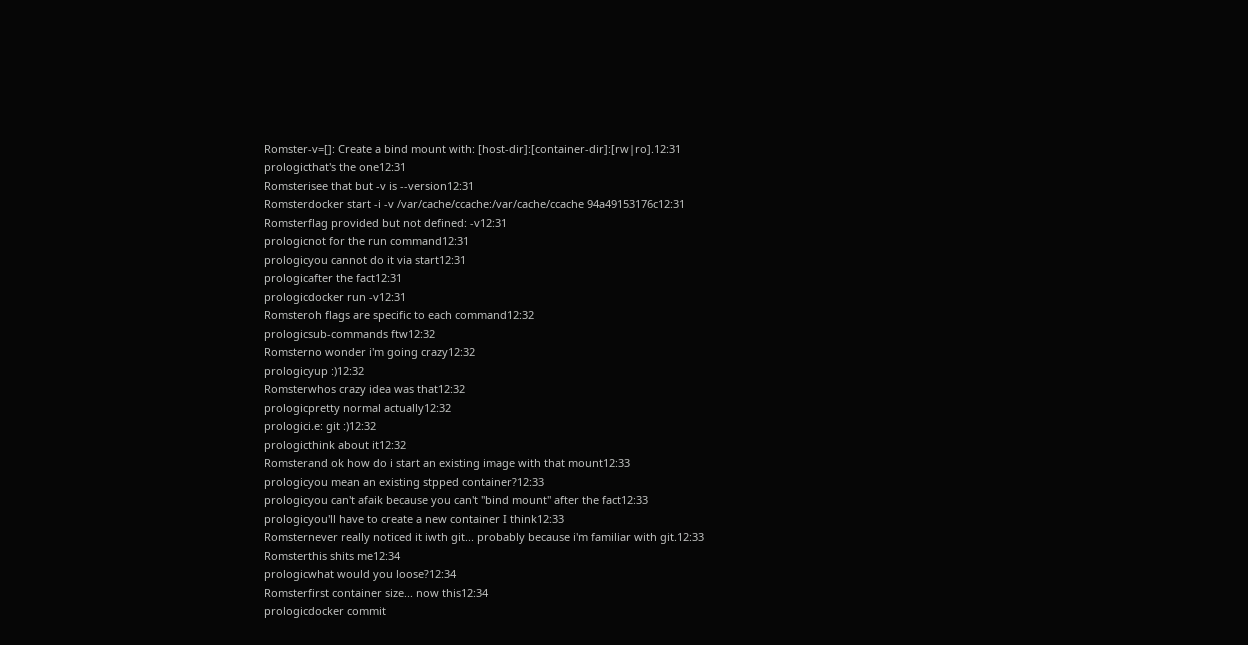Romster-v=[]: Create a bind mount with: [host-dir]:[container-dir]:[rw|ro].12:31
prologicthat's the one12:31
Romsterisee that but -v is --version12:31
Romsterdocker start -i -v /var/cache/ccache:/var/cache/ccache 94a49153176c12:31
Romsterflag provided but not defined: -v12:31
prologicnot for the run command12:31
prologicyou cannot do it via start12:31
prologicafter the fact12:31
prologicdocker run -v12:31
Romsteroh flags are specific to each command12:32
prologicsub-commands ftw12:32
Romsterno wonder i'm going crazy12:32
prologicyup :)12:32
Romsterwhos crazy idea was that12:32
prologicpretty normal actually12:32
prologici.e: git :)12:32
prologicthink about it12:32
Romsterand ok how do i start an existing image with that mount12:33
prologicyou mean an existing stpped container?12:33
prologicyou can't afaik because you can't "bind mount" after the fact12:33
prologicyou'll have to create a new container I think12:33
Romsternever really noticed it iwth git... probably because i'm familiar with git.12:33
Romsterthis shits me12:34
prologicwhat would you loose?12:34
Romsterfirst container size... now this12:34
prologicdocker commit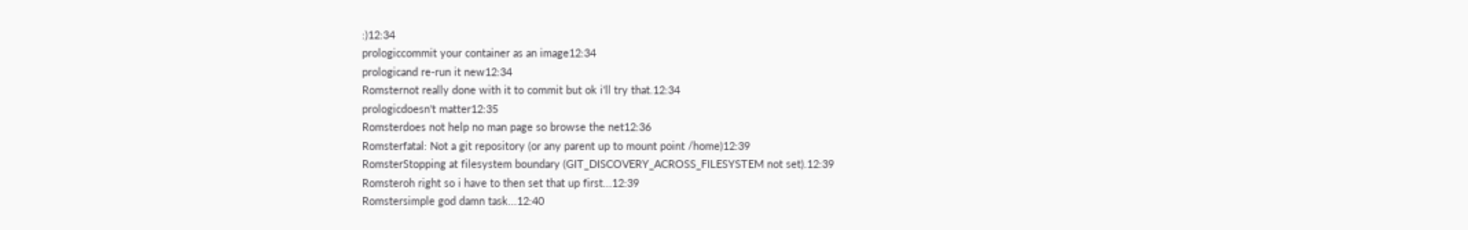:)12:34
prologiccommit your container as an image12:34
prologicand re-run it new12:34
Romsternot really done with it to commit but ok i'll try that.12:34
prologicdoesn't matter12:35
Romsterdoes not help no man page so browse the net12:36
Romsterfatal: Not a git repository (or any parent up to mount point /home)12:39
RomsterStopping at filesystem boundary (GIT_DISCOVERY_ACROSS_FILESYSTEM not set).12:39
Romsteroh right so i have to then set that up first...12:39
Romstersimple god damn task...12:40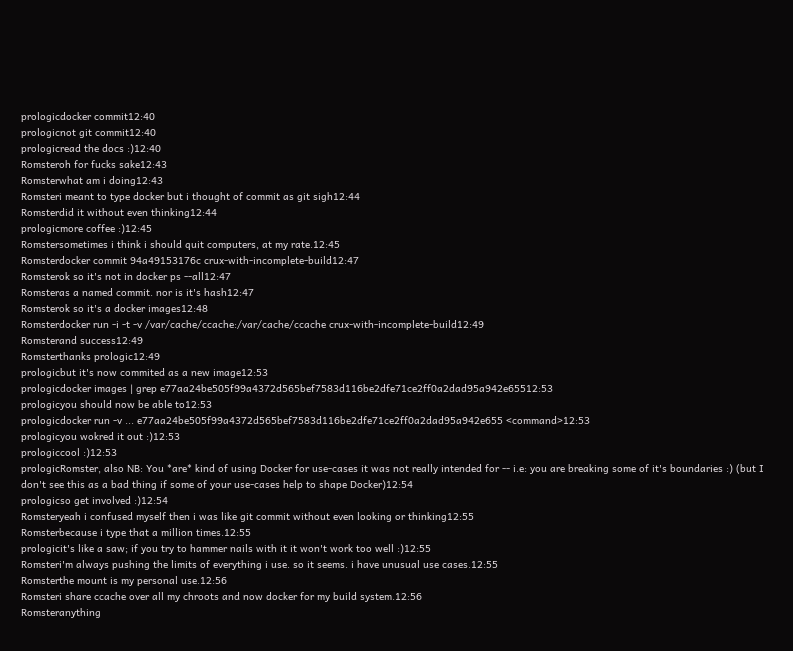prologicdocker commit12:40
prologicnot git commit12:40
prologicread the docs :)12:40
Romsteroh for fucks sake12:43
Romsterwhat am i doing12:43
Romsteri meant to type docker but i thought of commit as git sigh12:44
Romsterdid it without even thinking12:44
prologicmore coffee :)12:45
Romstersometimes i think i should quit computers, at my rate.12:45
Romsterdocker commit 94a49153176c crux-with-incomplete-build12:47
Romsterok so it's not in docker ps --all12:47
Romsteras a named commit. nor is it's hash12:47
Romsterok so it's a docker images12:48
Romsterdocker run -i -t -v /var/cache/ccache:/var/cache/ccache crux-with-incomplete-build12:49
Romsterand success12:49
Romsterthanks prologic12:49
prologicbut it's now commited as a new image12:53
prologicdocker images | grep e77aa24be505f99a4372d565bef7583d116be2dfe71ce2ff0a2dad95a942e65512:53
prologicyou should now be able to12:53
prologicdocker run -v ... e77aa24be505f99a4372d565bef7583d116be2dfe71ce2ff0a2dad95a942e655 <command>12:53
prologicyou wokred it out :)12:53
prologiccool :)12:53
prologicRomster, also NB: You *are* kind of using Docker for use-cases it was not really intended for -- i.e: you are breaking some of it's boundaries :) (but I don't see this as a bad thing if some of your use-cases help to shape Docker)12:54
prologicso get involved :)12:54
Romsteryeah i confused myself then i was like git commit without even looking or thinking12:55
Romsterbecause i type that a million times.12:55
prologicit's like a saw; if you try to hammer nails with it it won't work too well :)12:55
Romsteri'm always pushing the limits of everything i use. so it seems. i have unusual use cases.12:55
Romsterthe mount is my personal use.12:56
Romsteri share ccache over all my chroots and now docker for my build system.12:56
Romsteranything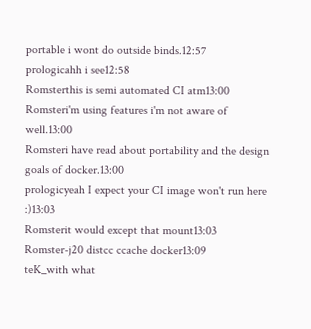portable i wont do outside binds.12:57
prologicahh i see12:58
Romsterthis is semi automated CI atm13:00
Romsteri'm using features i'm not aware of well.13:00
Romsteri have read about portability and the design goals of docker.13:00
prologicyeah I expect your CI image won't run here :)13:03
Romsterit would except that mount13:03
Romster-j20 distcc ccache docker13:09
teK_with what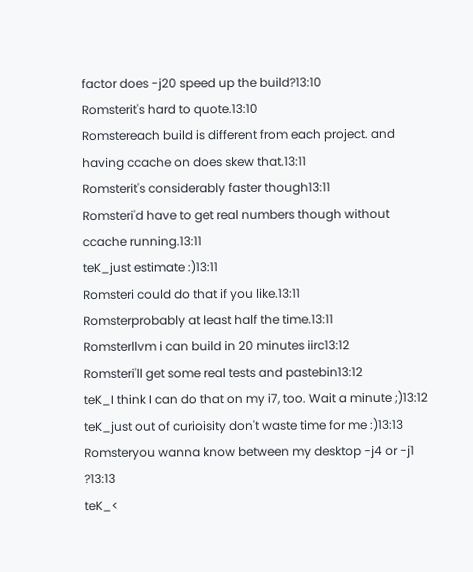factor does -j20 speed up the build?13:10
Romsterit's hard to quote.13:10
Romstereach build is different from each project. and having ccache on does skew that.13:11
Romsterit's considerably faster though13:11
Romsteri'd have to get real numbers though without ccache running.13:11
teK_just estimate :)13:11
Romsteri could do that if you like.13:11
Romsterprobably at least half the time.13:11
Romsterllvm i can build in 20 minutes iirc13:12
Romsteri'll get some real tests and pastebin13:12
teK_I think I can do that on my i7, too. Wait a minute ;)13:12
teK_just out of curioisity don't waste time for me :)13:13
Romsteryou wanna know between my desktop -j4 or -j1 ?13:13
teK_<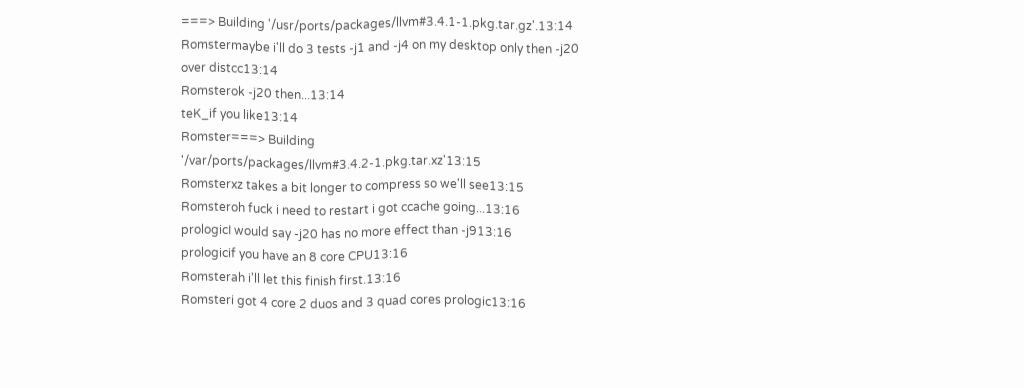===> Building '/usr/ports/packages/llvm#3.4.1-1.pkg.tar.gz'.13:14
Romstermaybe i'll do 3 tests -j1 and -j4 on my desktop only then -j20 over distcc13:14
Romsterok -j20 then...13:14
teK_if you like13:14
Romster===> Building '/var/ports/packages/llvm#3.4.2-1.pkg.tar.xz'13:15
Romsterxz takes a bit longer to compress so we'll see13:15
Romsteroh fuck i need to restart i got ccache going...13:16
prologicI would say -j20 has no more effect than -j913:16
prologicif you have an 8 core CPU13:16
Romsterah i'll let this finish first.13:16
Romsteri got 4 core 2 duos and 3 quad cores prologic13:16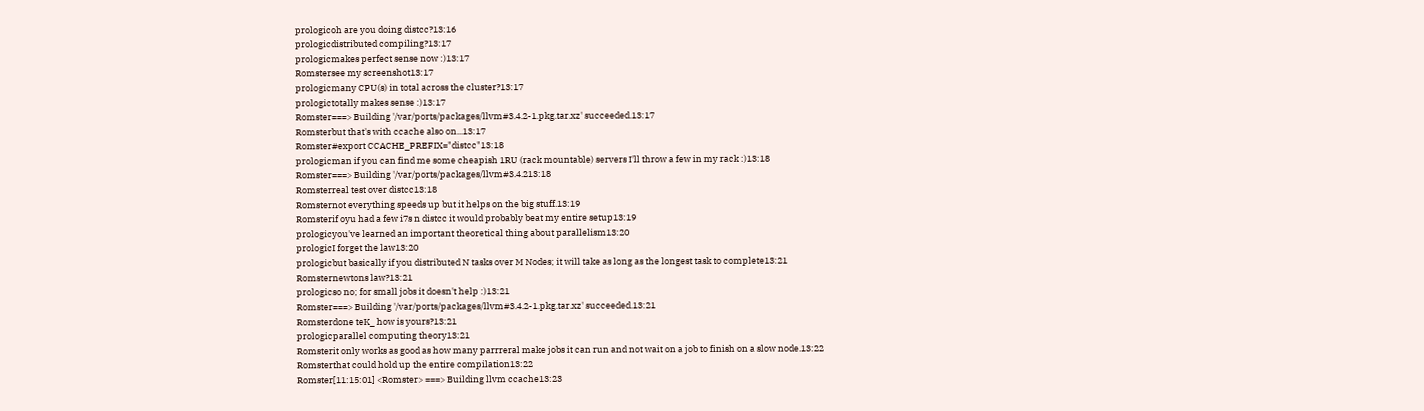prologicoh are you doing distcc?13:16
prologicdistributed compiling?13:17
prologicmakes perfect sense now :)13:17
Romstersee my screenshot13:17
prologicmany CPU(s) in total across the cluster?13:17
prologictotally makes sense :)13:17
Romster===> Building '/var/ports/packages/llvm#3.4.2-1.pkg.tar.xz' succeeded.13:17
Romsterbut that's with ccache also on...13:17
Romster#export CCACHE_PREFIX="distcc"13:18
prologicman if you can find me some cheapish 1RU (rack mountable) servers I'll throw a few in my rack :)13:18
Romster===> Building '/var/ports/packages/llvm#3.4.213:18
Romsterreal test over distcc13:18
Romsternot everything speeds up but it helps on the big stuff.13:19
Romsterif oyu had a few i7s n distcc it would probably beat my entire setup13:19
prologicyou've learned an important theoretical thing about parallelism13:20
prologicI forget the law13:20
prologicbut basically if you distributed N tasks over M Nodes; it will take as long as the longest task to complete13:21
Romsternewtons law?13:21
prologicso no; for small jobs it doesn't help :)13:21
Romster===> Building '/var/ports/packages/llvm#3.4.2-1.pkg.tar.xz' succeeded.13:21
Romsterdone teK_ how is yours?13:21
prologicparallel computing theory13:21
Romsterit only works as good as how many parrreral make jobs it can run and not wait on a job to finish on a slow node.13:22
Romsterthat could hold up the entire compilation13:22
Romster[11:15:01] <Romster> ===> Building llvm ccache13:23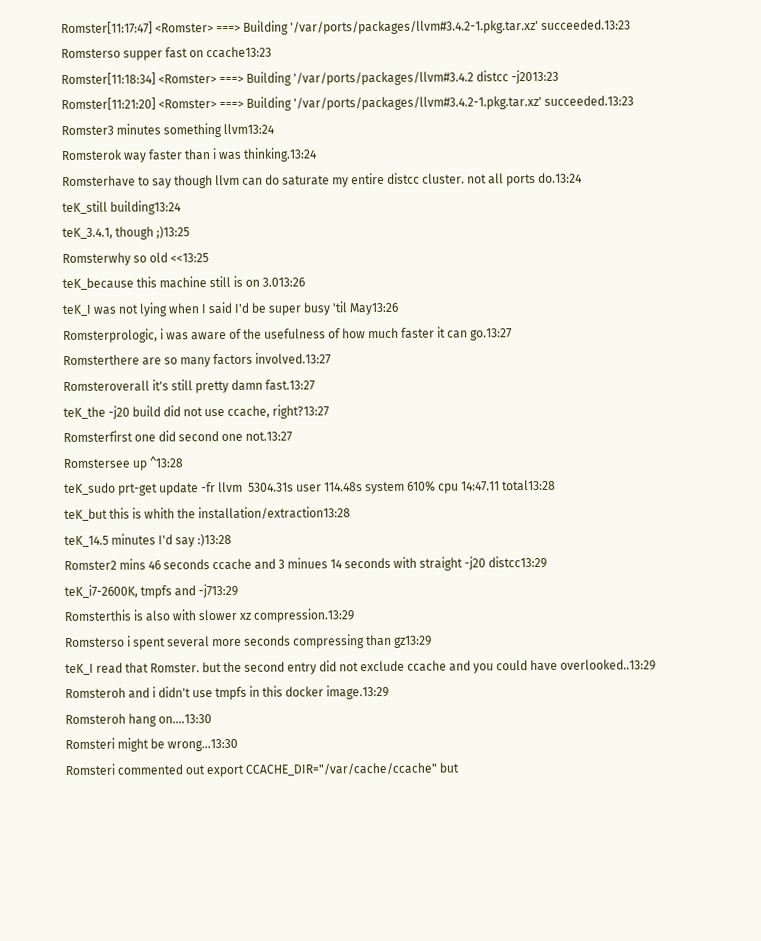Romster[11:17:47] <Romster> ===> Building '/var/ports/packages/llvm#3.4.2-1.pkg.tar.xz' succeeded.13:23
Romsterso supper fast on ccache13:23
Romster[11:18:34] <Romster> ===> Building '/var/ports/packages/llvm#3.4.2 distcc -j2013:23
Romster[11:21:20] <Romster> ===> Building '/var/ports/packages/llvm#3.4.2-1.pkg.tar.xz' succeeded.13:23
Romster3 minutes something llvm13:24
Romsterok way faster than i was thinking.13:24
Romsterhave to say though llvm can do saturate my entire distcc cluster. not all ports do.13:24
teK_still building13:24
teK_3.4.1, though ;)13:25
Romsterwhy so old <<13:25
teK_because this machine still is on 3.013:26
teK_I was not lying when I said I'd be super busy 'til May13:26
Romsterprologic, i was aware of the usefulness of how much faster it can go.13:27
Romsterthere are so many factors involved.13:27
Romsteroverall it's still pretty damn fast.13:27
teK_the -j20 build did not use ccache, right?13:27
Romsterfirst one did second one not.13:27
Romstersee up ^13:28
teK_sudo prt-get update -fr llvm  5304.31s user 114.48s system 610% cpu 14:47.11 total13:28
teK_but this is whith the installation/extraction13:28
teK_14.5 minutes I'd say :)13:28
Romster2 mins 46 seconds ccache and 3 minues 14 seconds with straight -j20 distcc13:29
teK_i7-2600K, tmpfs and -j713:29
Romsterthis is also with slower xz compression.13:29
Romsterso i spent several more seconds compressing than gz13:29
teK_I read that Romster. but the second entry did not exclude ccache and you could have overlooked..13:29
Romsteroh and i didn't use tmpfs in this docker image.13:29
Romsteroh hang on....13:30
Romsteri might be wrong...13:30
Romsteri commented out export CCACHE_DIR="/var/cache/ccache" but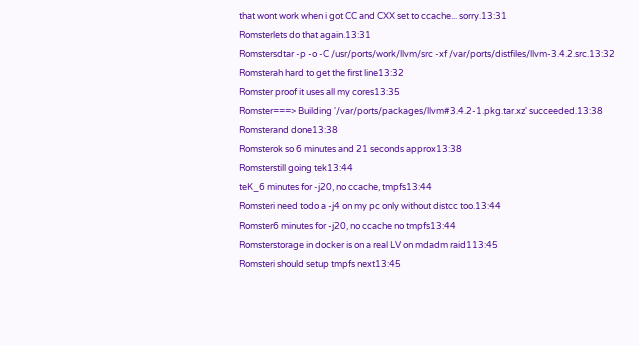that wont work when i got CC and CXX set to ccache... sorry.13:31
Romsterlets do that again.13:31
Romstersdtar -p -o -C /usr/ports/work/llvm/src -xf /var/ports/distfiles/llvm-3.4.2.src.13:32
Romsterah hard to get the first line13:32
Romster proof it uses all my cores13:35
Romster===> Building '/var/ports/packages/llvm#3.4.2-1.pkg.tar.xz' succeeded.13:38
Romsterand done13:38
Romsterok so 6 minutes and 21 seconds approx13:38
Romsterstill going tek13:44
teK_6 minutes for -j20, no ccache, tmpfs13:44
Romsteri need todo a -j4 on my pc only without distcc too.13:44
Romster6 minutes for -j20, no ccache no tmpfs13:44
Romsterstorage in docker is on a real LV on mdadm raid113:45
Romsteri should setup tmpfs next13:45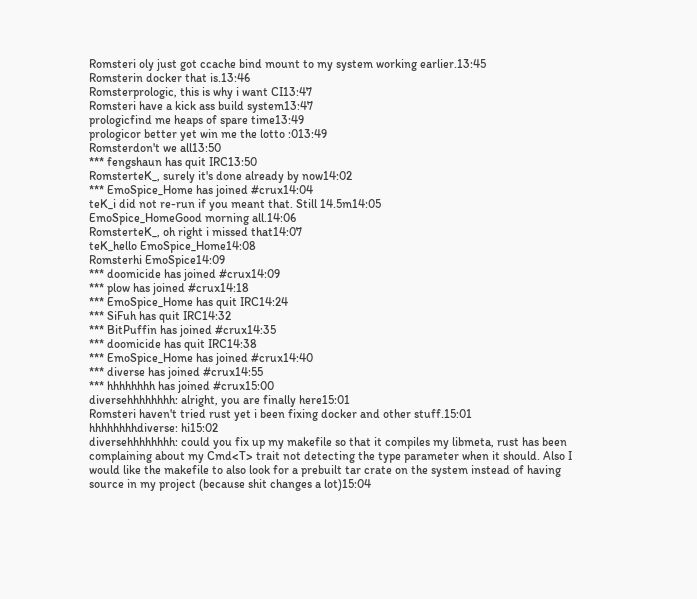Romsteri oly just got ccache bind mount to my system working earlier.13:45
Romsterin docker that is.13:46
Romsterprologic, this is why i want CI13:47
Romsteri have a kick ass build system13:47
prologicfind me heaps of spare time13:49
prologicor better yet win me the lotto :013:49
Romsterdon't we all13:50
*** fengshaun has quit IRC13:50
RomsterteK_, surely it's done already by now14:02
*** EmoSpice_Home has joined #crux14:04
teK_i did not re-run if you meant that. Still 14.5m14:05
EmoSpice_HomeGood morning all.14:06
RomsterteK_, oh right i missed that14:07
teK_hello EmoSpice_Home14:08
Romsterhi EmoSpice14:09
*** doomicide has joined #crux14:09
*** plow has joined #crux14:18
*** EmoSpice_Home has quit IRC14:24
*** SiFuh has quit IRC14:32
*** BitPuffin has joined #crux14:35
*** doomicide has quit IRC14:38
*** EmoSpice_Home has joined #crux14:40
*** diverse has joined #crux14:55
*** hhhhhhhh has joined #crux15:00
diversehhhhhhhh: alright, you are finally here15:01
Romsteri haven't tried rust yet i been fixing docker and other stuff.15:01
hhhhhhhhdiverse: hi15:02
diversehhhhhhhh: could you fix up my makefile so that it compiles my libmeta, rust has been complaining about my Cmd<T> trait not detecting the type parameter when it should. Also I would like the makefile to also look for a prebuilt tar crate on the system instead of having source in my project (because shit changes a lot)15:04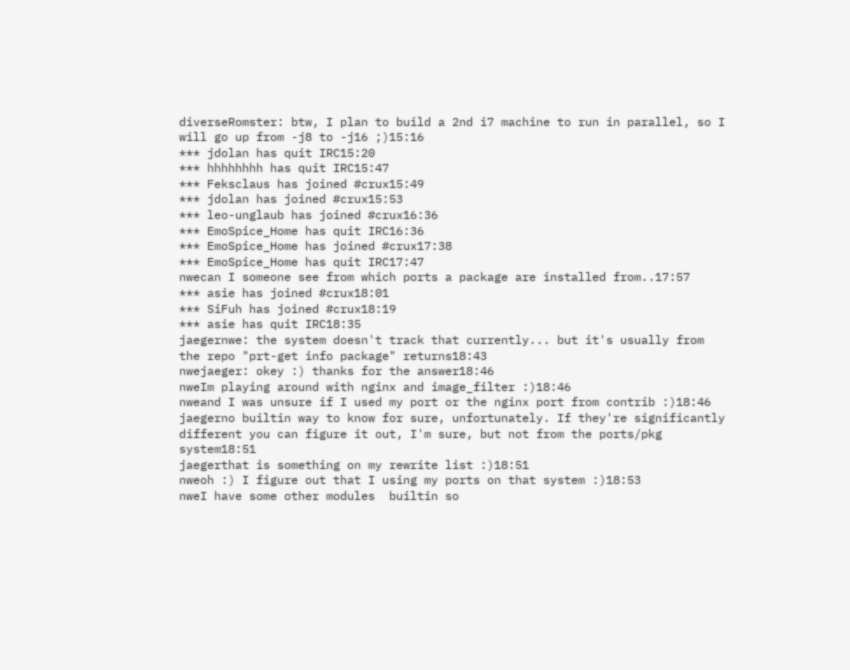diverseRomster: btw, I plan to build a 2nd i7 machine to run in parallel, so I will go up from -j8 to -j16 ;)15:16
*** jdolan has quit IRC15:20
*** hhhhhhhh has quit IRC15:47
*** Feksclaus has joined #crux15:49
*** jdolan has joined #crux15:53
*** leo-unglaub has joined #crux16:36
*** EmoSpice_Home has quit IRC16:36
*** EmoSpice_Home has joined #crux17:38
*** EmoSpice_Home has quit IRC17:47
nwecan I someone see from which ports a package are installed from..17:57
*** asie has joined #crux18:01
*** SiFuh has joined #crux18:19
*** asie has quit IRC18:35
jaegernwe: the system doesn't track that currently... but it's usually from the repo "prt-get info package" returns18:43
nwejaeger: okey :) thanks for the answer18:46
nweIm playing around with nginx and image_filter :)18:46
nweand I was unsure if I used my port or the nginx port from contrib :)18:46
jaegerno builtin way to know for sure, unfortunately. If they're significantly different you can figure it out, I'm sure, but not from the ports/pkg system18:51
jaegerthat is something on my rewrite list :)18:51
nweoh :) I figure out that I using my ports on that system :)18:53
nweI have some other modules  builtin so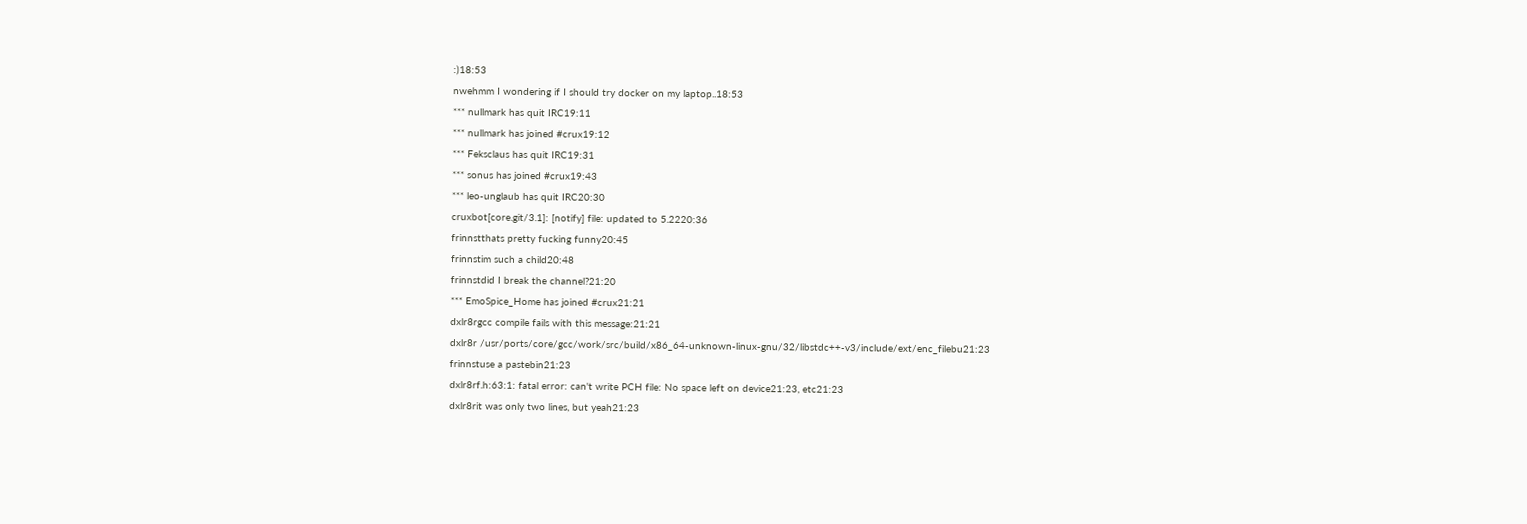:)18:53
nwehmm I wondering if I should try docker on my laptop..18:53
*** nullmark has quit IRC19:11
*** nullmark has joined #crux19:12
*** Feksclaus has quit IRC19:31
*** sonus has joined #crux19:43
*** leo-unglaub has quit IRC20:30
cruxbot[core.git/3.1]: [notify] file: updated to 5.2220:36
frinnstthats pretty fucking funny20:45
frinnstim such a child20:48
frinnstdid I break the channel?21:20
*** EmoSpice_Home has joined #crux21:21
dxlr8rgcc compile fails with this message:21:21
dxlr8r /usr/ports/core/gcc/work/src/build/x86_64-unknown-linux-gnu/32/libstdc++-v3/include/ext/enc_filebu21:23
frinnstuse a pastebin21:23
dxlr8rf.h:63:1: fatal error: can't write PCH file: No space left on device21:23, etc21:23
dxlr8rit was only two lines, but yeah21:23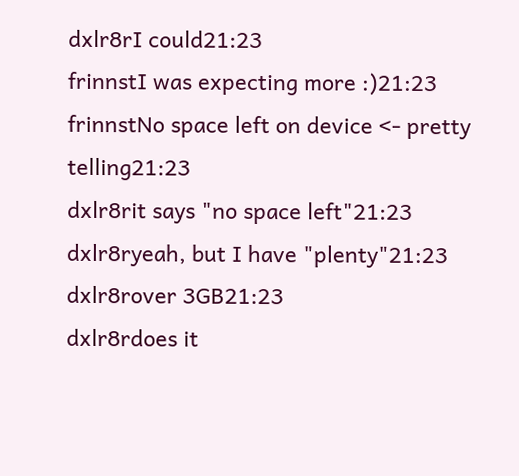dxlr8rI could21:23
frinnstI was expecting more :)21:23
frinnstNo space left on device <- pretty telling21:23
dxlr8rit says "no space left"21:23
dxlr8ryeah, but I have "plenty"21:23
dxlr8rover 3GB21:23
dxlr8rdoes it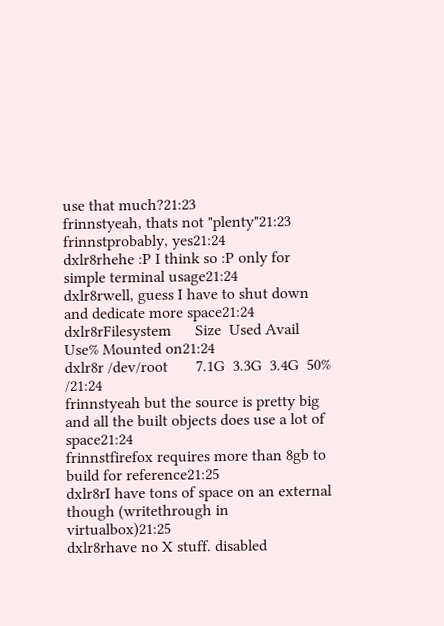use that much?21:23
frinnstyeah, thats not "plenty"21:23
frinnstprobably, yes21:24
dxlr8rhehe :P I think so :P only for simple terminal usage21:24
dxlr8rwell, guess I have to shut down and dedicate more space21:24
dxlr8rFilesystem      Size  Used Avail Use% Mounted on21:24
dxlr8r /dev/root       7.1G  3.3G  3.4G  50% /21:24
frinnstyeah but the source is pretty big and all the built objects does use a lot of space21:24
frinnstfirefox requires more than 8gb to build for reference21:25
dxlr8rI have tons of space on an external though (writethrough in virtualbox)21:25
dxlr8rhave no X stuff. disabled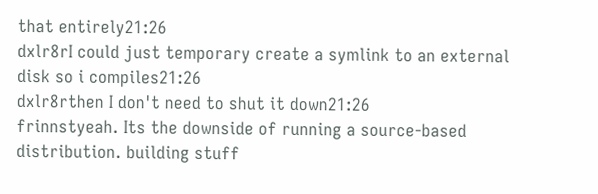that entirely21:26
dxlr8rI could just temporary create a symlink to an external disk so i compiles21:26
dxlr8rthen I don't need to shut it down21:26
frinnstyeah. Its the downside of running a source-based distribution. building stuff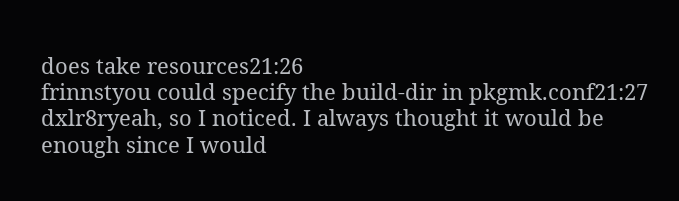does take resources21:26
frinnstyou could specify the build-dir in pkgmk.conf21:27
dxlr8ryeah, so I noticed. I always thought it would be enough since I would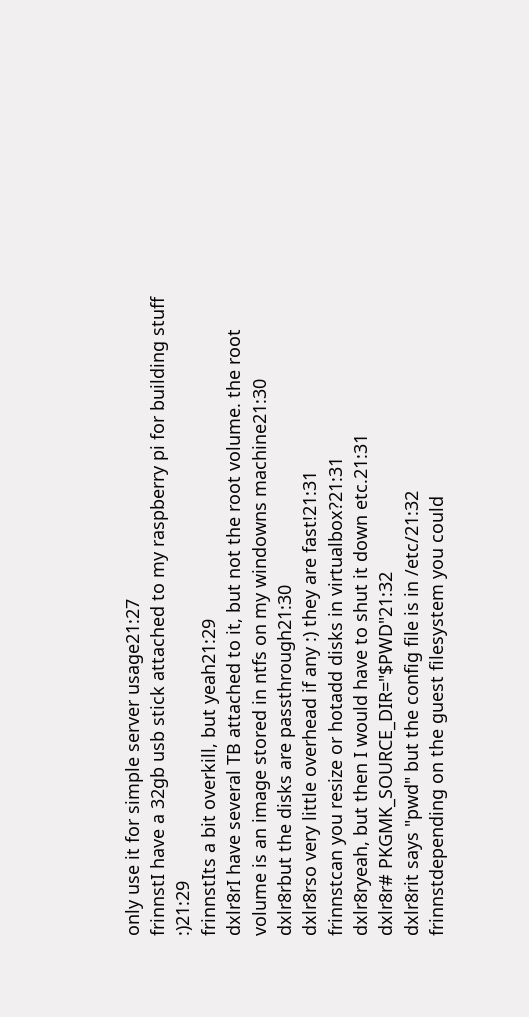only use it for simple server usage21:27
frinnstI have a 32gb usb stick attached to my raspberry pi for building stuff :)21:29
frinnstIts a bit overkill, but yeah21:29
dxlr8rI have several TB attached to it, but not the root volume. the root volume is an image stored in ntfs on my windowns machine21:30
dxlr8rbut the disks are passthrough21:30
dxlr8rso very little overhead if any :) they are fast!21:31
frinnstcan you resize or hotadd disks in virtualbox?21:31
dxlr8ryeah, but then I would have to shut it down etc.21:31
dxlr8r# PKGMK_SOURCE_DIR="$PWD"21:32
dxlr8rit says "pwd" but the config file is in /etc/21:32
frinnstdepending on the guest filesystem you could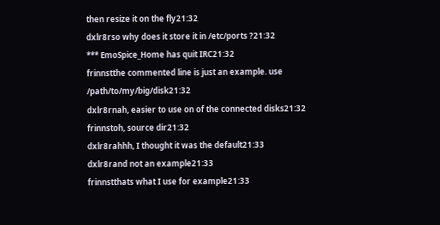then resize it on the fly21:32
dxlr8rso why does it store it in /etc/ports ?21:32
*** EmoSpice_Home has quit IRC21:32
frinnstthe commented line is just an example. use /path/to/my/big/disk21:32
dxlr8rnah, easier to use on of the connected disks21:32
frinnstoh, source dir21:32
dxlr8rahhh, I thought it was the default21:33
dxlr8rand not an example21:33
frinnstthats what I use for example21:33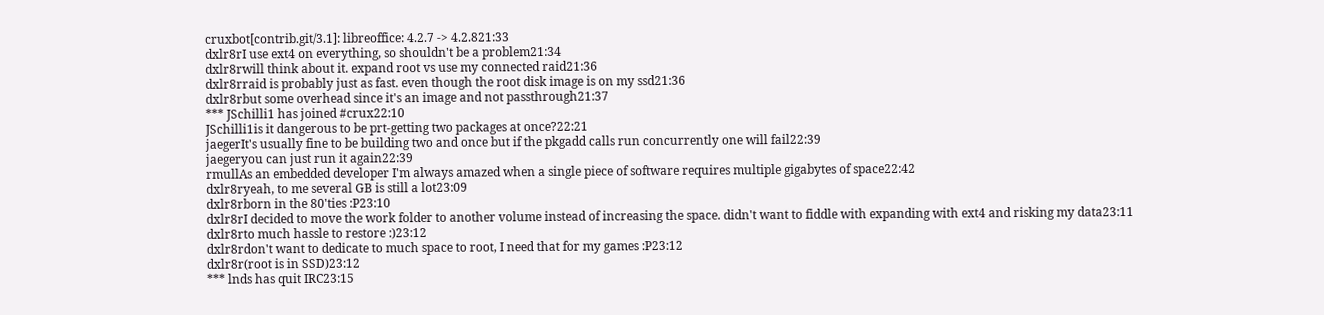cruxbot[contrib.git/3.1]: libreoffice: 4.2.7 -> 4.2.821:33
dxlr8rI use ext4 on everything, so shouldn't be a problem21:34
dxlr8rwill think about it. expand root vs use my connected raid21:36
dxlr8rraid is probably just as fast. even though the root disk image is on my ssd21:36
dxlr8rbut some overhead since it's an image and not passthrough21:37
*** JSchilli1 has joined #crux22:10
JSchilli1is it dangerous to be prt-getting two packages at once?22:21
jaegerIt's usually fine to be building two and once but if the pkgadd calls run concurrently one will fail22:39
jaegeryou can just run it again22:39
rmullAs an embedded developer I'm always amazed when a single piece of software requires multiple gigabytes of space22:42
dxlr8ryeah, to me several GB is still a lot23:09
dxlr8rborn in the 80'ties :P23:10
dxlr8rI decided to move the work folder to another volume instead of increasing the space. didn't want to fiddle with expanding with ext4 and risking my data23:11
dxlr8rto much hassle to restore :)23:12
dxlr8rdon't want to dedicate to much space to root, I need that for my games :P23:12
dxlr8r(root is in SSD)23:12
*** lnds has quit IRC23:15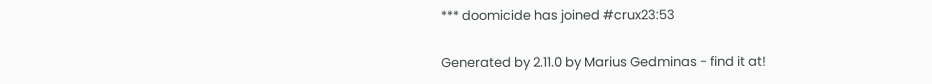*** doomicide has joined #crux23:53

Generated by 2.11.0 by Marius Gedminas - find it at!